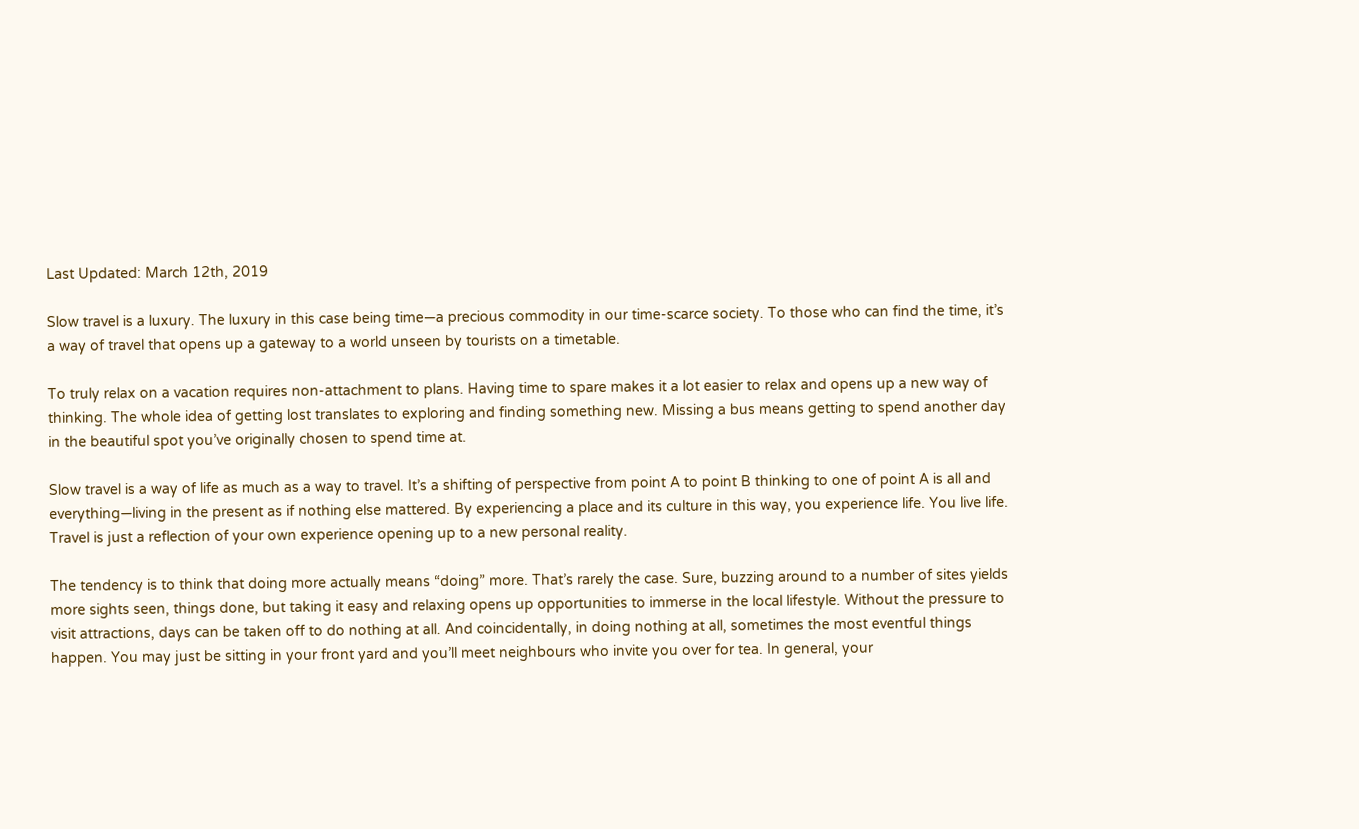Last Updated: March 12th, 2019

Slow travel is a luxury. The luxury in this case being time—a precious commodity in our time-scarce society. To those who can find the time, it’s a way of travel that opens up a gateway to a world unseen by tourists on a timetable.

To truly relax on a vacation requires non-attachment to plans. Having time to spare makes it a lot easier to relax and opens up a new way of thinking. The whole idea of getting lost translates to exploring and finding something new. Missing a bus means getting to spend another day in the beautiful spot you’ve originally chosen to spend time at.

Slow travel is a way of life as much as a way to travel. It’s a shifting of perspective from point A to point B thinking to one of point A is all and everything—living in the present as if nothing else mattered. By experiencing a place and its culture in this way, you experience life. You live life. Travel is just a reflection of your own experience opening up to a new personal reality.

The tendency is to think that doing more actually means “doing” more. That’s rarely the case. Sure, buzzing around to a number of sites yields more sights seen, things done, but taking it easy and relaxing opens up opportunities to immerse in the local lifestyle. Without the pressure to visit attractions, days can be taken off to do nothing at all. And coincidentally, in doing nothing at all, sometimes the most eventful things happen. You may just be sitting in your front yard and you’ll meet neighbours who invite you over for tea. In general, your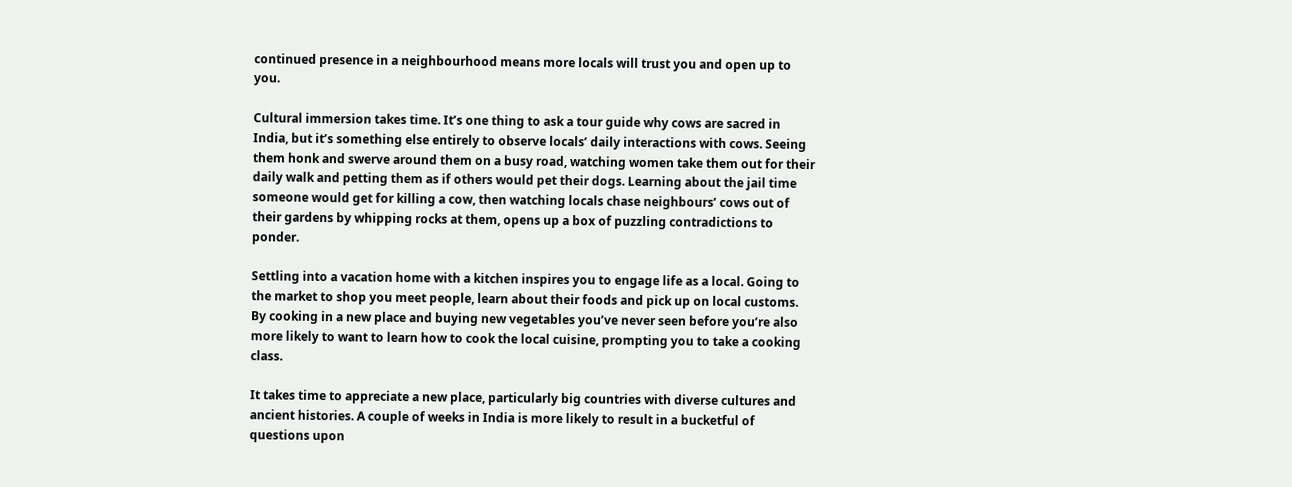continued presence in a neighbourhood means more locals will trust you and open up to you.

Cultural immersion takes time. It’s one thing to ask a tour guide why cows are sacred in India, but it’s something else entirely to observe locals’ daily interactions with cows. Seeing them honk and swerve around them on a busy road, watching women take them out for their daily walk and petting them as if others would pet their dogs. Learning about the jail time someone would get for killing a cow, then watching locals chase neighbours’ cows out of their gardens by whipping rocks at them, opens up a box of puzzling contradictions to ponder.

Settling into a vacation home with a kitchen inspires you to engage life as a local. Going to the market to shop you meet people, learn about their foods and pick up on local customs. By cooking in a new place and buying new vegetables you’ve never seen before you’re also more likely to want to learn how to cook the local cuisine, prompting you to take a cooking class.

It takes time to appreciate a new place, particularly big countries with diverse cultures and ancient histories. A couple of weeks in India is more likely to result in a bucketful of questions upon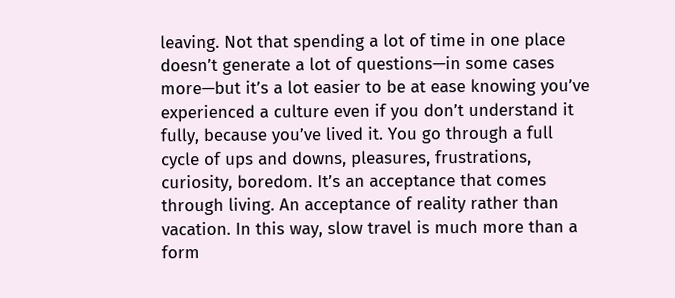leaving. Not that spending a lot of time in one place doesn’t generate a lot of questions—in some cases more—but it’s a lot easier to be at ease knowing you’ve experienced a culture even if you don’t understand it fully, because you’ve lived it. You go through a full cycle of ups and downs, pleasures, frustrations, curiosity, boredom. It’s an acceptance that comes through living. An acceptance of reality rather than vacation. In this way, slow travel is much more than a form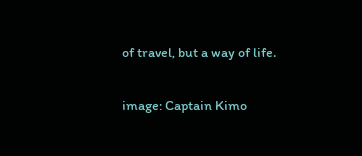of travel, but a way of life.

image: Captain Kimo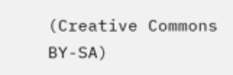(Creative Commons BY-SA)